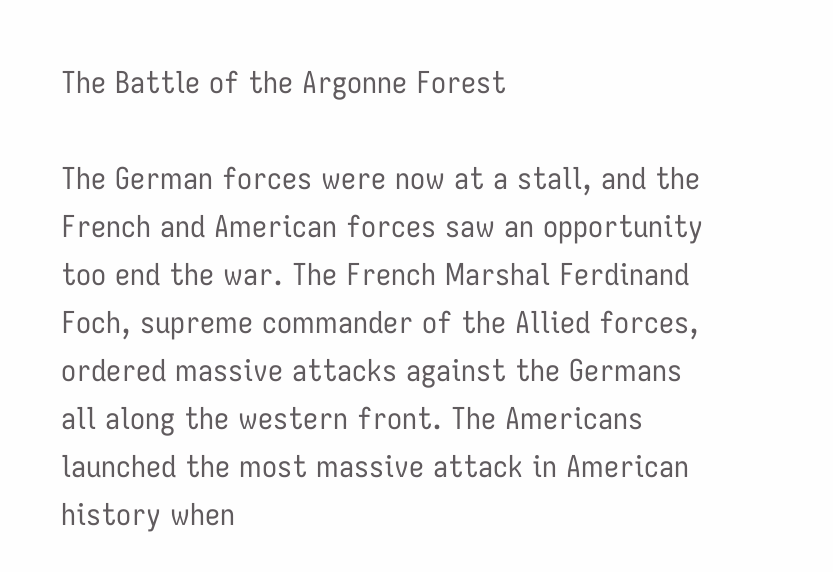The Battle of the Argonne Forest

The German forces were now at a stall, and the French and American forces saw an opportunity too end the war. The French Marshal Ferdinand Foch, supreme commander of the Allied forces, ordered massive attacks against the Germans all along the western front. The Americans launched the most massive attack in American history when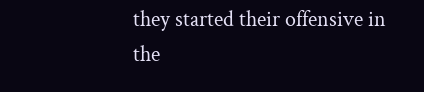they started their offensive in the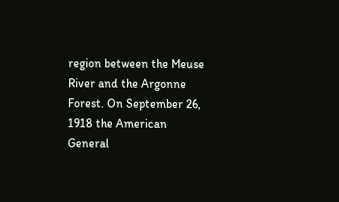region between the Meuse River and the Argonne Forest. On September 26, 1918 the American General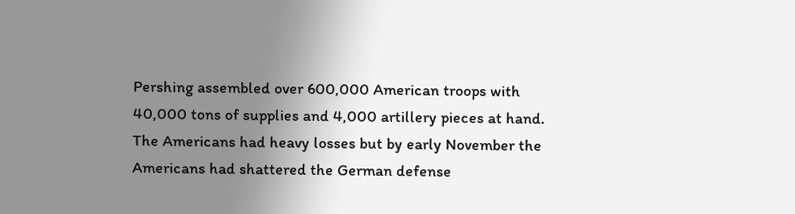Pershing assembled over 600,000 American troops with 40,000 tons of supplies and 4,000 artillery pieces at hand. The Americans had heavy losses but by early November the Americans had shattered the German defense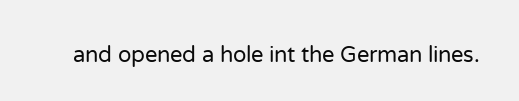and opened a hole int the German lines.